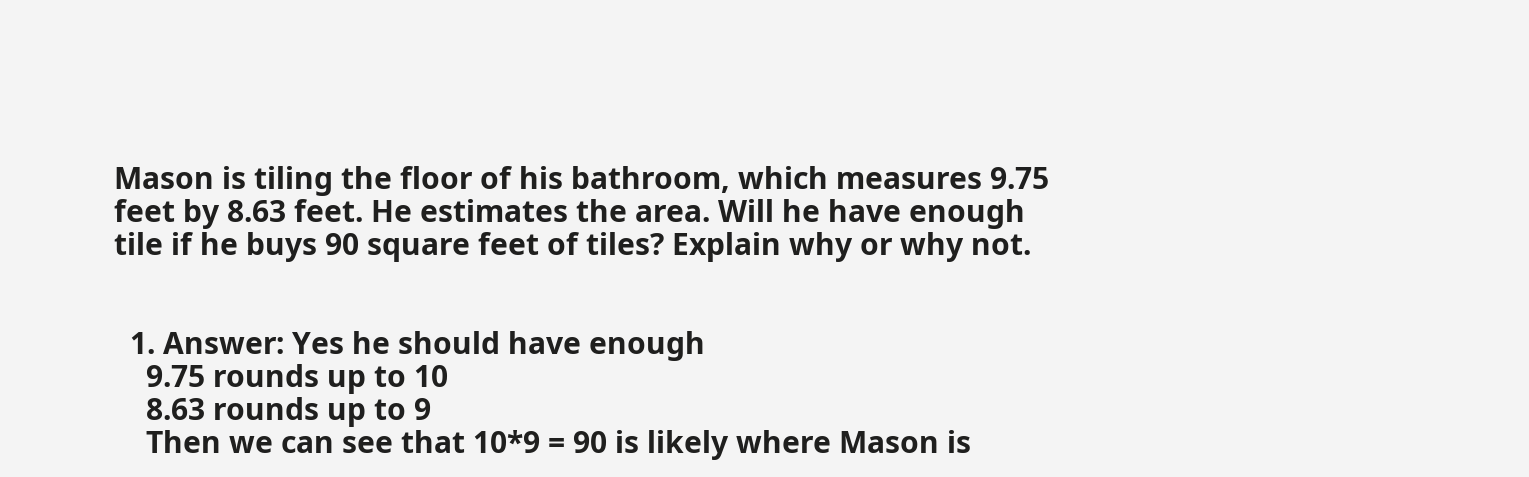Mason is tiling the floor of his bathroom, which measures 9.75 feet by 8.63 feet. He estimates the area. Will he have enough tile if he buys 90 square feet of tiles? Explain why or why not.


  1. Answer: Yes he should have enough
    9.75 rounds up to 10
    8.63 rounds up to 9
    Then we can see that 10*9 = 90 is likely where Mason is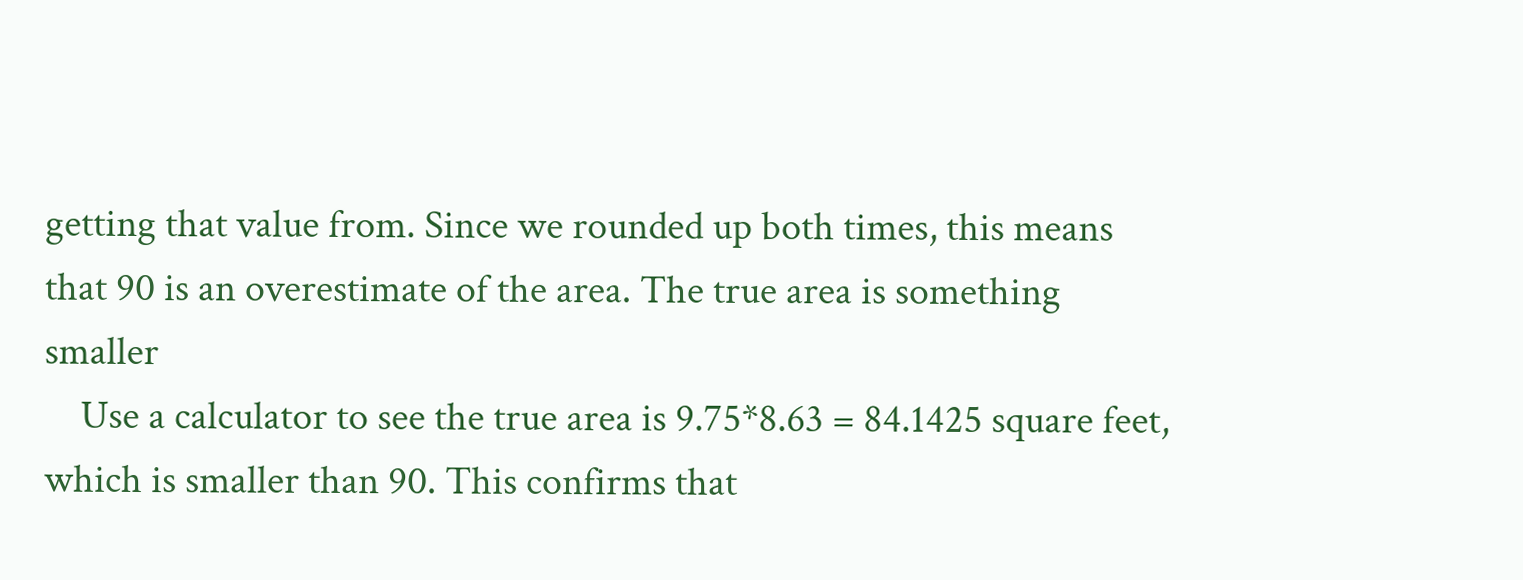getting that value from. Since we rounded up both times, this means that 90 is an overestimate of the area. The true area is something smaller
    Use a calculator to see the true area is 9.75*8.63 = 84.1425 square feet, which is smaller than 90. This confirms that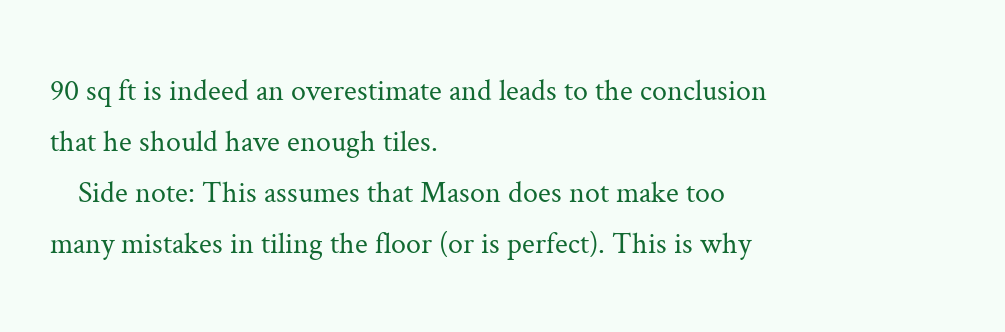90 sq ft is indeed an overestimate and leads to the conclusion that he should have enough tiles.
    Side note: This assumes that Mason does not make too many mistakes in tiling the floor (or is perfect). This is why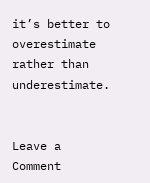it’s better to overestimate rather than underestimate.


Leave a Comment